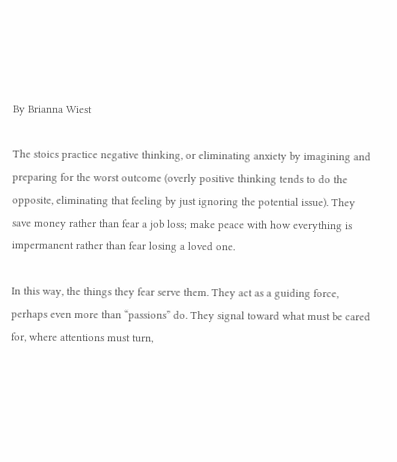By Brianna Wiest

The stoics practice negative thinking, or eliminating anxiety by imagining and preparing for the worst outcome (overly positive thinking tends to do the opposite, eliminating that feeling by just ignoring the potential issue). They save money rather than fear a job loss; make peace with how everything is impermanent rather than fear losing a loved one.

In this way, the things they fear serve them. They act as a guiding force, perhaps even more than “passions” do. They signal toward what must be cared for, where attentions must turn,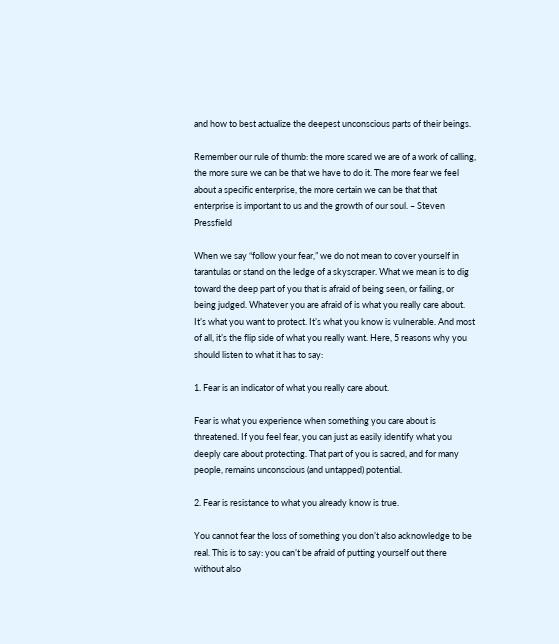and how to best actualize the deepest unconscious parts of their beings.

Remember our rule of thumb: the more scared we are of a work of calling, the more sure we can be that we have to do it. The more fear we feel about a specific enterprise, the more certain we can be that that enterprise is important to us and the growth of our soul. – Steven Pressfield

When we say “follow your fear,” we do not mean to cover yourself in tarantulas or stand on the ledge of a skyscraper. What we mean is to dig toward the deep part of you that is afraid of being seen, or failing, or being judged. Whatever you are afraid of is what you really care about. It’s what you want to protect. It’s what you know is vulnerable. And most of all, it’s the flip side of what you really want. Here, 5 reasons why you should listen to what it has to say:

1. Fear is an indicator of what you really care about.

Fear is what you experience when something you care about is threatened. If you feel fear, you can just as easily identify what you deeply care about protecting. That part of you is sacred, and for many people, remains unconscious (and untapped) potential.

2. Fear is resistance to what you already know is true.

You cannot fear the loss of something you don’t also acknowledge to be real. This is to say: you can’t be afraid of putting yourself out there without also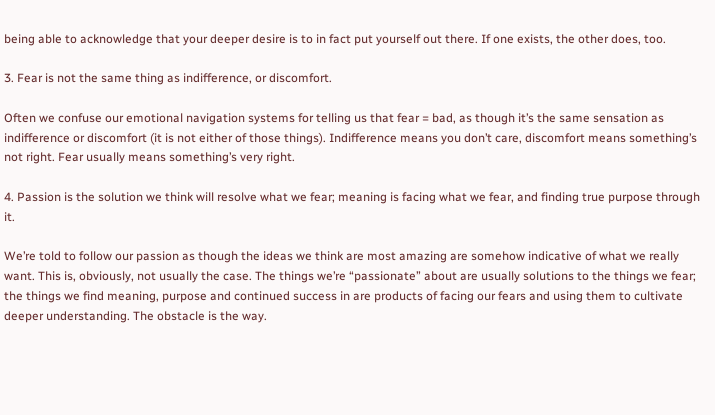being able to acknowledge that your deeper desire is to in fact put yourself out there. If one exists, the other does, too.

3. Fear is not the same thing as indifference, or discomfort.

Often we confuse our emotional navigation systems for telling us that fear = bad, as though it’s the same sensation as indifference or discomfort (it is not either of those things). Indifference means you don’t care, discomfort means something’s not right. Fear usually means something’s very right.

4. Passion is the solution we think will resolve what we fear; meaning is facing what we fear, and finding true purpose through it.

We’re told to follow our passion as though the ideas we think are most amazing are somehow indicative of what we really want. This is, obviously, not usually the case. The things we’re “passionate” about are usually solutions to the things we fear; the things we find meaning, purpose and continued success in are products of facing our fears and using them to cultivate deeper understanding. The obstacle is the way.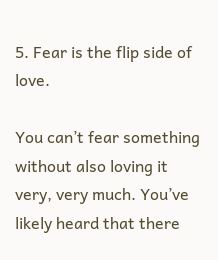5. Fear is the flip side of love.

You can’t fear something without also loving it very, very much. You’ve likely heard that there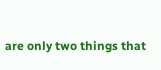are only two things that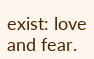exist: love and fear.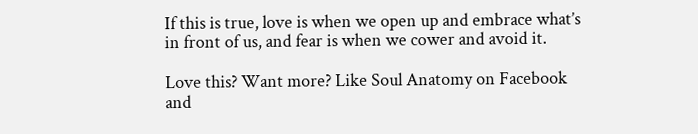If this is true, love is when we open up and embrace what’s in front of us, and fear is when we cower and avoid it.

Love this? Want more? Like Soul Anatomy on Facebook and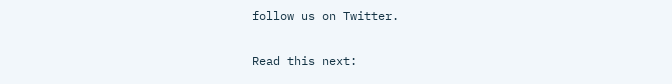follow us on Twitter.

Read this next: